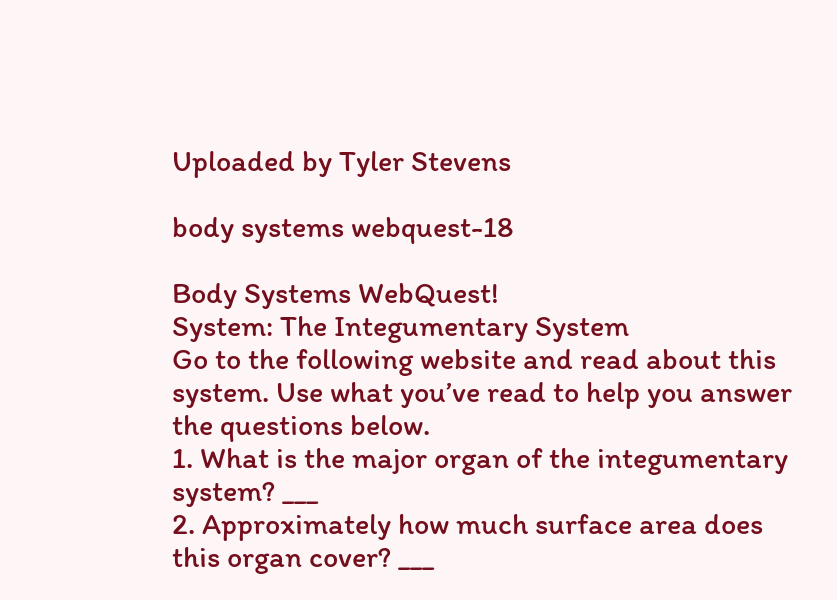Uploaded by Tyler Stevens

body systems webquest-18

Body Systems WebQuest!
System: The Integumentary System
Go to the following website and read about this system. Use what you’ve read to help you answer the questions below.
1. What is the major organ of the integumentary system? ___
2. Approximately how much surface area does this organ cover? ___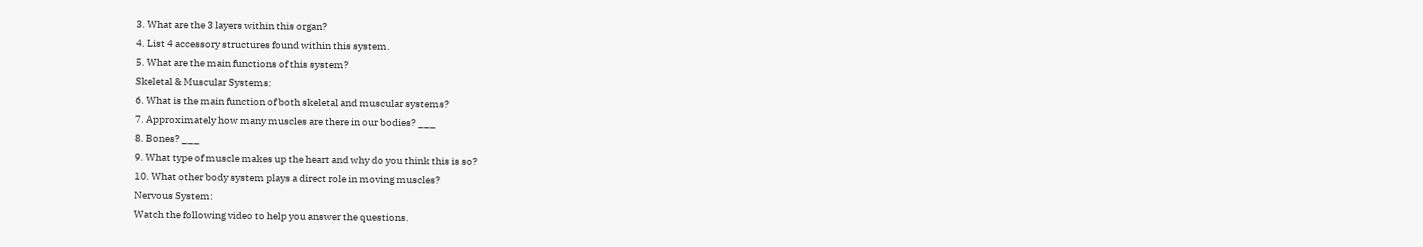3. What are the 3 layers within this organ?
4. List 4 accessory structures found within this system.
5. What are the main functions of this system?
Skeletal & Muscular Systems:
6. What is the main function of both skeletal and muscular systems?
7. Approximately how many muscles are there in our bodies? ___
8. Bones? ___
9. What type of muscle makes up the heart and why do you think this is so?
10. What other body system plays a direct role in moving muscles?
Nervous System:
Watch the following video to help you answer the questions.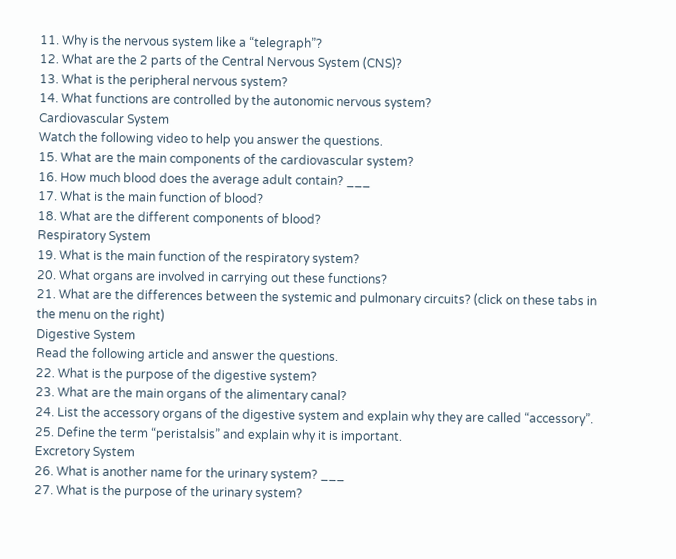11. Why is the nervous system like a “telegraph”?
12. What are the 2 parts of the Central Nervous System (CNS)?
13. What is the peripheral nervous system?
14. What functions are controlled by the autonomic nervous system?
Cardiovascular System
Watch the following video to help you answer the questions.
15. What are the main components of the cardiovascular system?
16. How much blood does the average adult contain? ___
17. What is the main function of blood?
18. What are the different components of blood?
Respiratory System
19. What is the main function of the respiratory system?
20. What organs are involved in carrying out these functions?
21. What are the differences between the systemic and pulmonary circuits? (click on these tabs in
the menu on the right)
Digestive System
Read the following article and answer the questions.
22. What is the purpose of the digestive system?
23. What are the main organs of the alimentary canal?
24. List the accessory organs of the digestive system and explain why they are called “accessory”.
25. Define the term “peristalsis” and explain why it is important.
Excretory System
26. What is another name for the urinary system? ___
27. What is the purpose of the urinary system?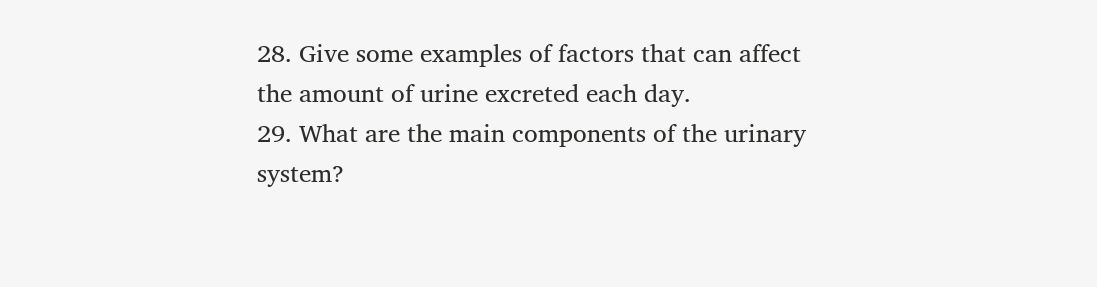28. Give some examples of factors that can affect the amount of urine excreted each day.
29. What are the main components of the urinary system?